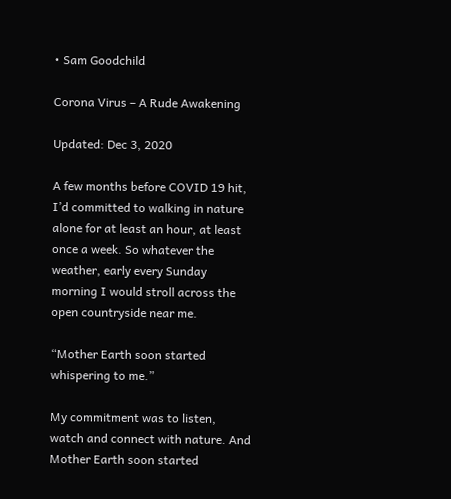• Sam Goodchild

Corona Virus – A Rude Awakening

Updated: Dec 3, 2020

A few months before COVID 19 hit, I’d committed to walking in nature alone for at least an hour, at least once a week. So whatever the weather, early every Sunday morning I would stroll across the open countryside near me.

“Mother Earth soon started whispering to me.”

My commitment was to listen, watch and connect with nature. And Mother Earth soon started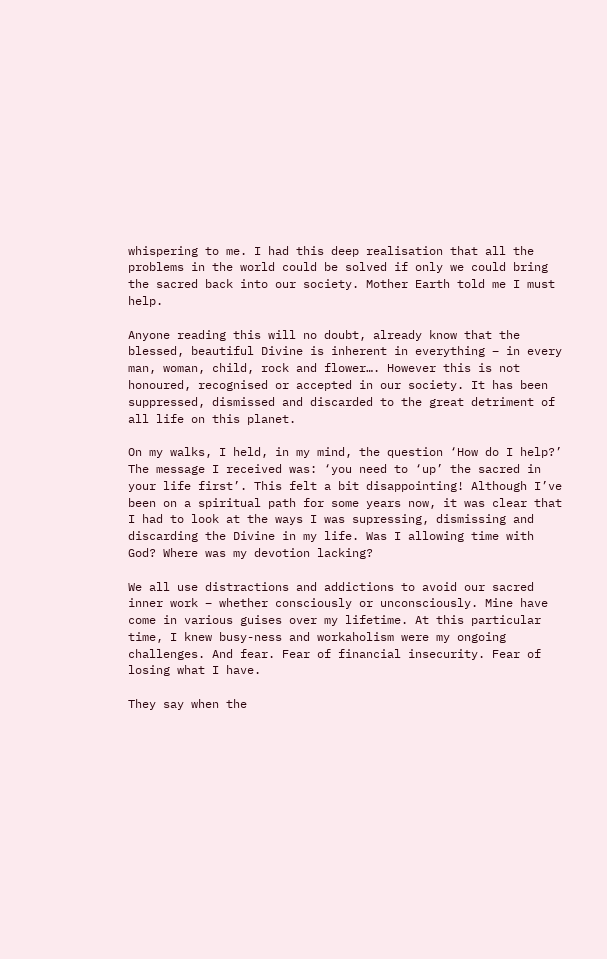whispering to me. I had this deep realisation that all the problems in the world could be solved if only we could bring the sacred back into our society. Mother Earth told me I must help.

Anyone reading this will no doubt, already know that the blessed, beautiful Divine is inherent in everything – in every man, woman, child, rock and flower…. However this is not honoured, recognised or accepted in our society. It has been suppressed, dismissed and discarded to the great detriment of all life on this planet.

On my walks, I held, in my mind, the question ‘How do I help?’ The message I received was: ‘you need to ‘up’ the sacred in your life first’. This felt a bit disappointing! Although I’ve been on a spiritual path for some years now, it was clear that I had to look at the ways I was supressing, dismissing and discarding the Divine in my life. Was I allowing time with God? Where was my devotion lacking?

We all use distractions and addictions to avoid our sacred inner work – whether consciously or unconsciously. Mine have come in various guises over my lifetime. At this particular time, I knew busy-ness and workaholism were my ongoing challenges. And fear. Fear of financial insecurity. Fear of losing what I have.

They say when the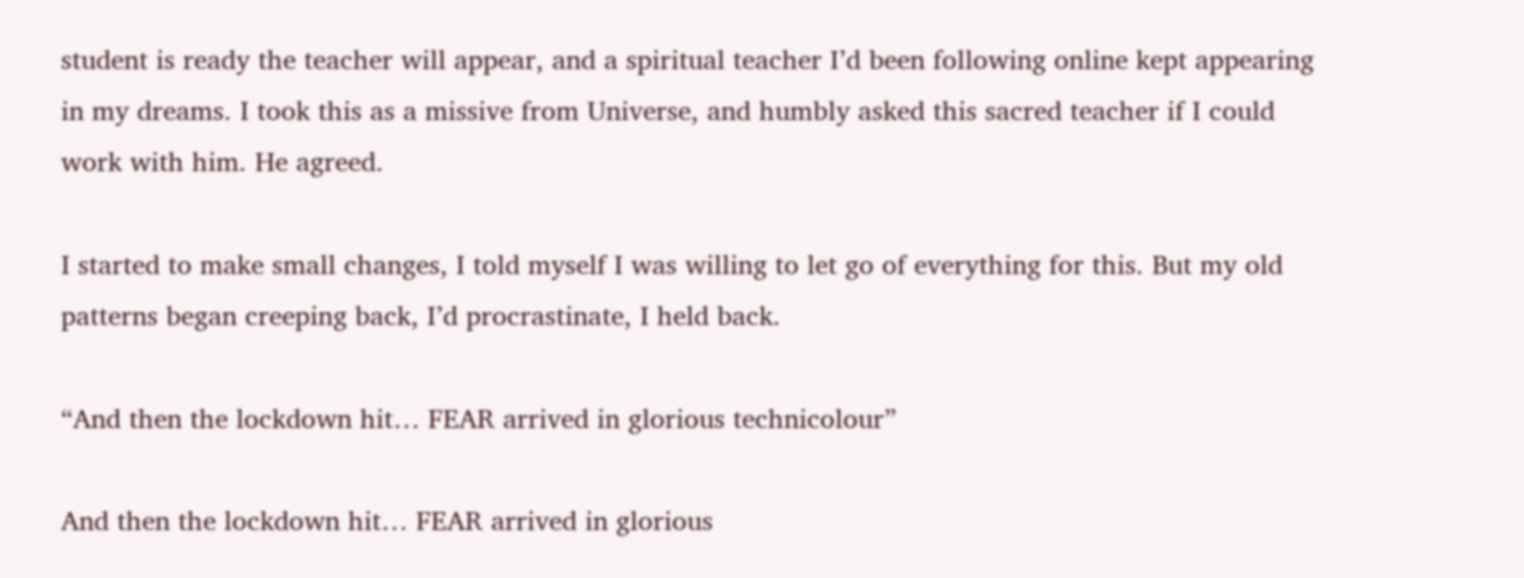student is ready the teacher will appear, and a spiritual teacher I’d been following online kept appearing in my dreams. I took this as a missive from Universe, and humbly asked this sacred teacher if I could work with him. He agreed.

I started to make small changes, I told myself I was willing to let go of everything for this. But my old patterns began creeping back, I’d procrastinate, I held back.

“And then the lockdown hit… FEAR arrived in glorious technicolour”

And then the lockdown hit… FEAR arrived in glorious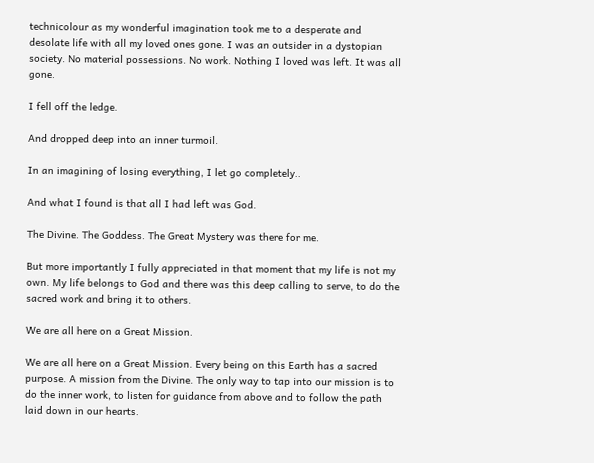technicolour as my wonderful imagination took me to a desperate and desolate life with all my loved ones gone. I was an outsider in a dystopian society. No material possessions. No work. Nothing I loved was left. It was all gone.

I fell off the ledge.

And dropped deep into an inner turmoil.

In an imagining of losing everything, I let go completely..

And what I found is that all I had left was God.

The Divine. The Goddess. The Great Mystery was there for me.

But more importantly I fully appreciated in that moment that my life is not my own. My life belongs to God and there was this deep calling to serve, to do the sacred work and bring it to others.

We are all here on a Great Mission.

We are all here on a Great Mission. Every being on this Earth has a sacred purpose. A mission from the Divine. The only way to tap into our mission is to do the inner work, to listen for guidance from above and to follow the path laid down in our hearts.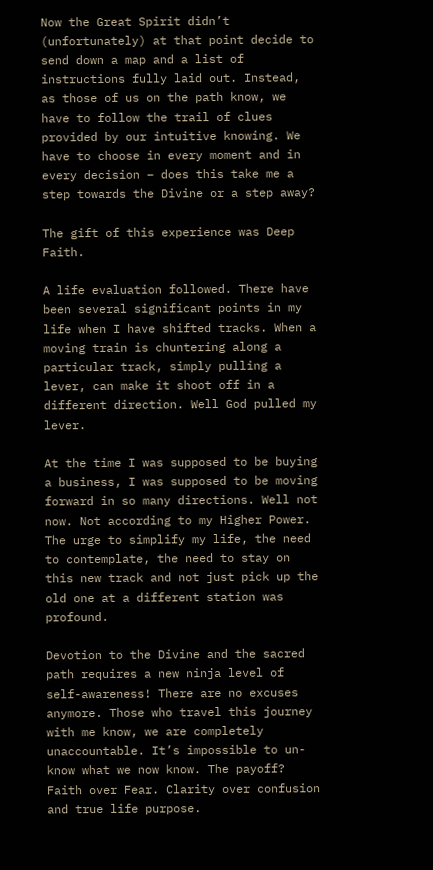Now the Great Spirit didn’t (unfortunately) at that point decide to send down a map and a list of instructions fully laid out. Instead, as those of us on the path know, we have to follow the trail of clues provided by our intuitive knowing. We have to choose in every moment and in every decision – does this take me a step towards the Divine or a step away?

The gift of this experience was Deep Faith.

A life evaluation followed. There have been several significant points in my life when I have shifted tracks. When a moving train is chuntering along a particular track, simply pulling a lever, can make it shoot off in a different direction. Well God pulled my lever.

At the time I was supposed to be buying a business, I was supposed to be moving forward in so many directions. Well not now. Not according to my Higher Power. The urge to simplify my life, the need to contemplate, the need to stay on this new track and not just pick up the old one at a different station was profound.

Devotion to the Divine and the sacred path requires a new ninja level of self-awareness! There are no excuses anymore. Those who travel this journey with me know, we are completely unaccountable. It’s impossible to un-know what we now know. The payoff? Faith over Fear. Clarity over confusion and true life purpose.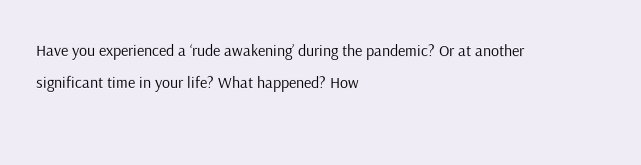Have you experienced a ‘rude awakening’ during the pandemic? Or at another significant time in your life? What happened? How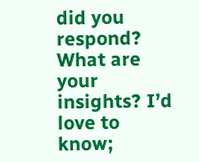did you respond? What are your insights? I’d love to know;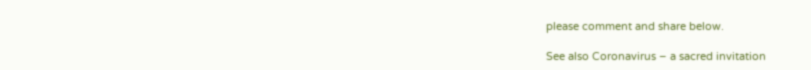please comment and share below.

See also Coronavirus – a sacred invitation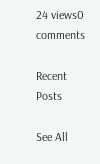24 views0 comments

Recent Posts

See All